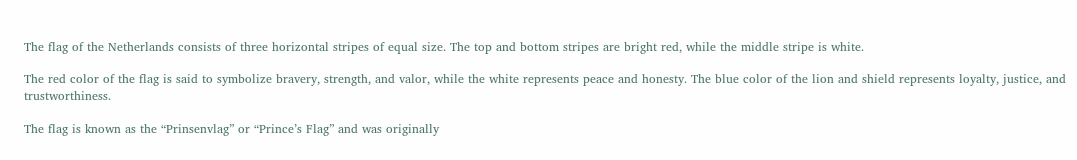The flag of the Netherlands consists of three horizontal stripes of equal size. The top and bottom stripes are bright red, while the middle stripe is white.

The red color of the flag is said to symbolize bravery, strength, and valor, while the white represents peace and honesty. The blue color of the lion and shield represents loyalty, justice, and trustworthiness.

The flag is known as the “Prinsenvlag” or “Prince’s Flag” and was originally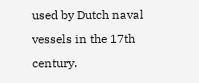used by Dutch naval vessels in the 17th century.